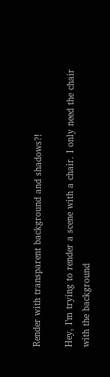Render with transparent background and shadows?!

Hey, I’m trying to render a scene with a chair. I only need the chair with the background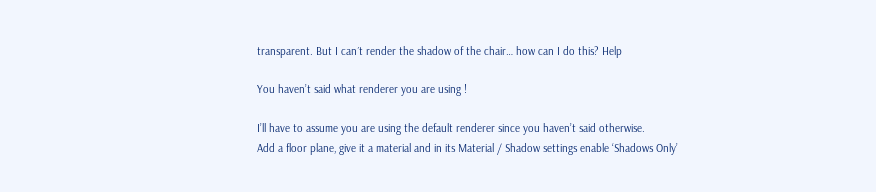transparent. But I can´t render the shadow of the chair… how can I do this? Help

You haven’t said what renderer you are using !

I’ll have to assume you are using the default renderer since you haven’t said otherwise.
Add a floor plane, give it a material and in its Material / Shadow settings enable ‘Shadows Only’